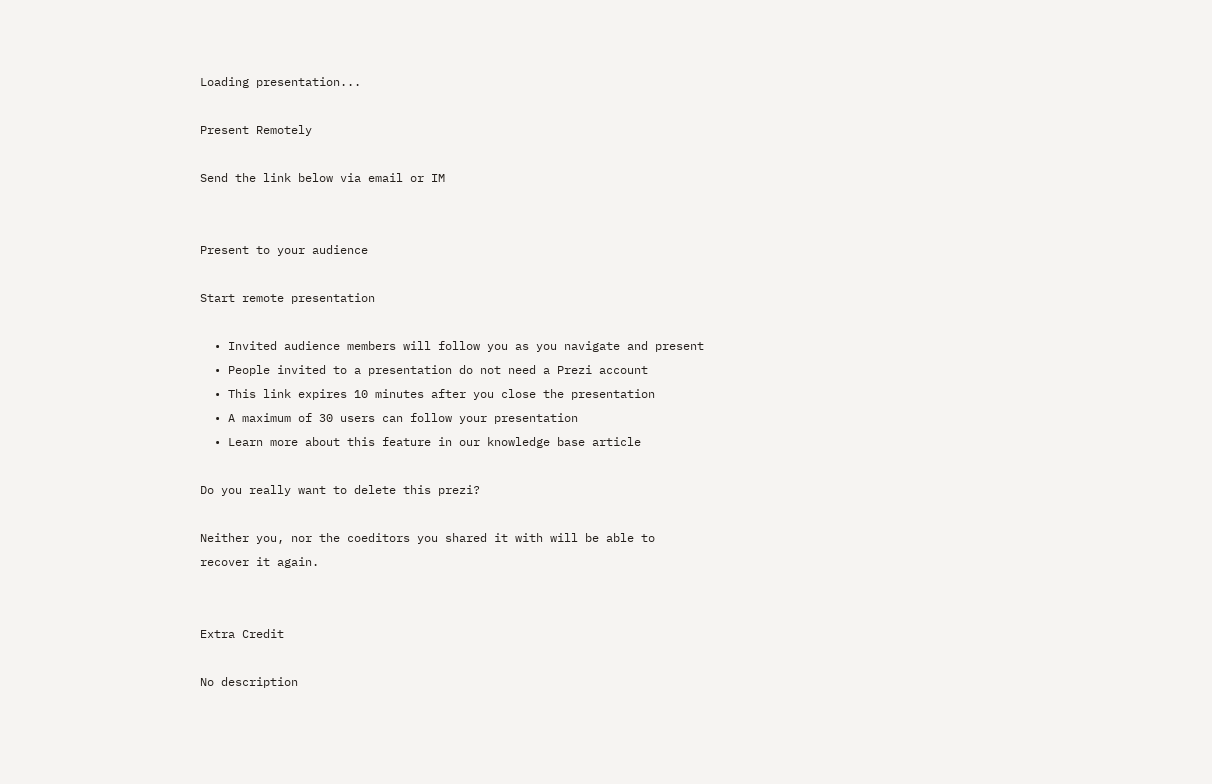Loading presentation...

Present Remotely

Send the link below via email or IM


Present to your audience

Start remote presentation

  • Invited audience members will follow you as you navigate and present
  • People invited to a presentation do not need a Prezi account
  • This link expires 10 minutes after you close the presentation
  • A maximum of 30 users can follow your presentation
  • Learn more about this feature in our knowledge base article

Do you really want to delete this prezi?

Neither you, nor the coeditors you shared it with will be able to recover it again.


Extra Credit

No description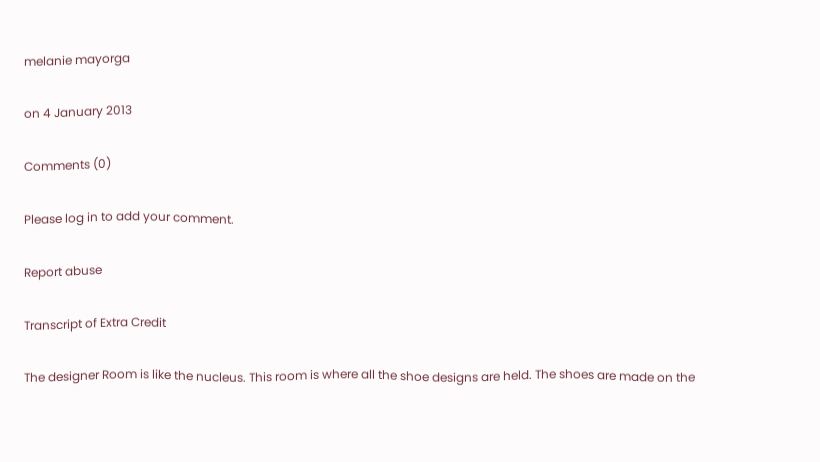melanie mayorga

on 4 January 2013

Comments (0)

Please log in to add your comment.

Report abuse

Transcript of Extra Credit

The designer Room is like the nucleus. This room is where all the shoe designs are held. The shoes are made on the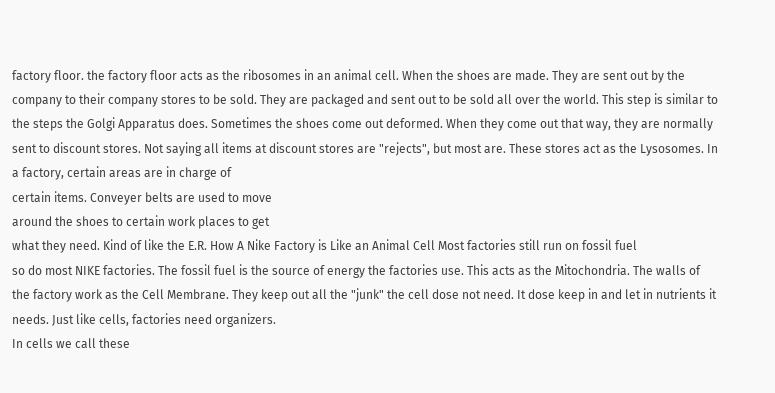factory floor. the factory floor acts as the ribosomes in an animal cell. When the shoes are made. They are sent out by the company to their company stores to be sold. They are packaged and sent out to be sold all over the world. This step is similar to the steps the Golgi Apparatus does. Sometimes the shoes come out deformed. When they come out that way, they are normally sent to discount stores. Not saying all items at discount stores are "rejects", but most are. These stores act as the Lysosomes. In a factory, certain areas are in charge of
certain items. Conveyer belts are used to move
around the shoes to certain work places to get
what they need. Kind of like the E.R. How A Nike Factory is Like an Animal Cell Most factories still run on fossil fuel
so do most NIKE factories. The fossil fuel is the source of energy the factories use. This acts as the Mitochondria. The walls of the factory work as the Cell Membrane. They keep out all the "junk" the cell dose not need. It dose keep in and let in nutrients it needs. Just like cells, factories need organizers.
In cells we call these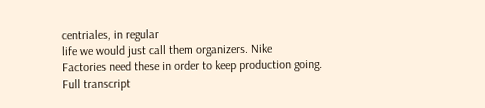centriales, in regular
life we would just call them organizers. Nike
Factories need these in order to keep production going.
Full transcript